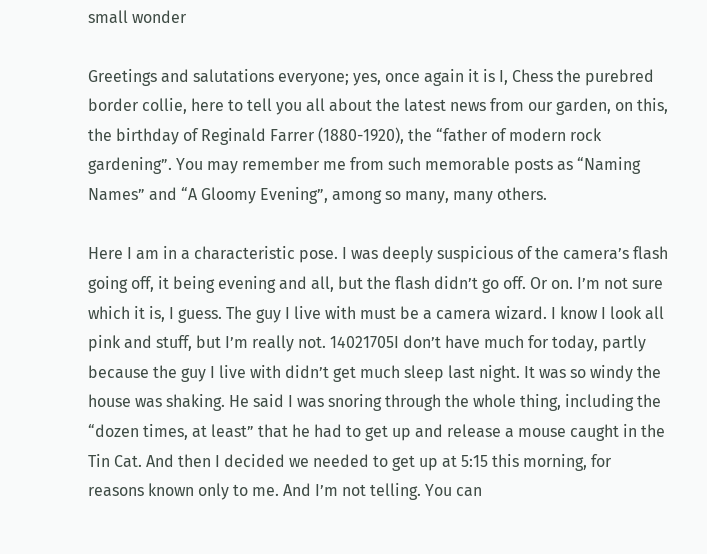small wonder

Greetings and salutations everyone; yes, once again it is I, Chess the purebred border collie, here to tell you all about the latest news from our garden, on this, the birthday of Reginald Farrer (1880-1920), the “father of modern rock gardening”. You may remember me from such memorable posts as “Naming Names” and “A Gloomy Evening”, among so many, many others.

Here I am in a characteristic pose. I was deeply suspicious of the camera’s flash going off, it being evening and all, but the flash didn’t go off. Or on. I’m not sure which it is, I guess. The guy I live with must be a camera wizard. I know I look all pink and stuff, but I’m really not. 14021705I don’t have much for today, partly because the guy I live with didn’t get much sleep last night. It was so windy the house was shaking. He said I was snoring through the whole thing, including the “dozen times, at least” that he had to get up and release a mouse caught in the Tin Cat. And then I decided we needed to get up at 5:15 this morning, for reasons known only to me. And I’m not telling. You can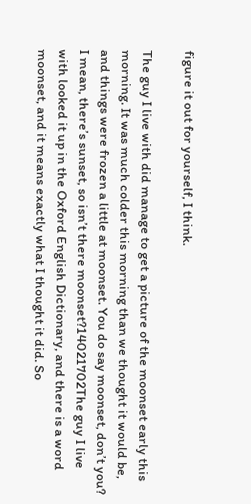figure it out for yourself, I think.

The guy I live with did manage to get a picture of the moonset early this morning. It was much colder this morning than we thought it would be, and things were frozen a little at moonset. You do say moonset, don’t you? I mean, there’s sunset, so isn’t there moonset?14021702The guy I live with looked it up in the Oxford English Dictionary, and there is a word moonset, and it means exactly what I thought it did. So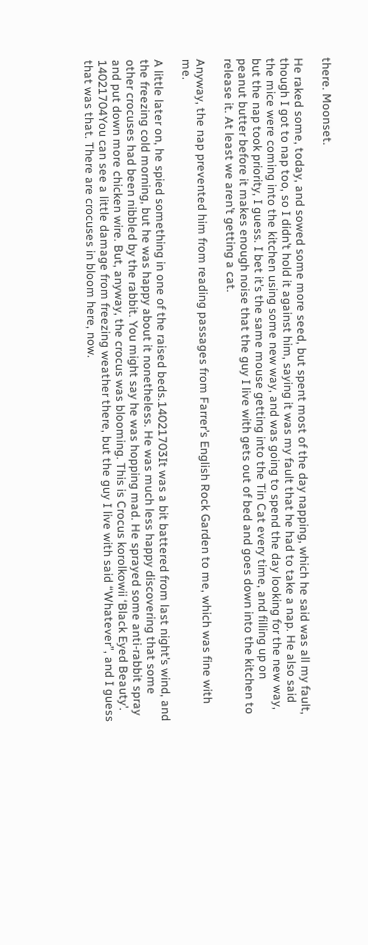there. Moonset.

He raked some, today, and sowed some more seed, but spent most of the day napping, which he said was all my fault, though I got to nap too, so I didn’t hold it against him, saying it was my fault that he had to take a nap. He also said the mice were coming into the kitchen using some new way, and was going to spend the day looking for the new way, but the nap took priority, I guess. I bet it’s the same mouse getting into the Tin Cat every time, and filling up on peanut butter before it makes enough noise that the guy I live with gets out of bed and goes down into the kitchen to release it. At least we aren’t getting a cat.

Anyway, the nap prevented him from reading passages from Farrer’s English Rock Garden to me, which was fine with me.

A little later on, he spied something in one of the raised beds.14021703It was a bit battered from last night’s wind, and the freezing cold morning, but he was happy about it nonetheless. He was much less happy discovering that some other crocuses had been nibbled by the rabbit. You might say he was hopping mad. He sprayed some anti-rabbit spray and put down more chicken wire. But, anyway, the crocus was blooming. This is Crocus korolkowii ‘Black Eyed Beauty’. 14021704You can see a little damage from freezing weather there, but the guy I live with said “Whatever”, and I guess that was that. There are crocuses in bloom here, now.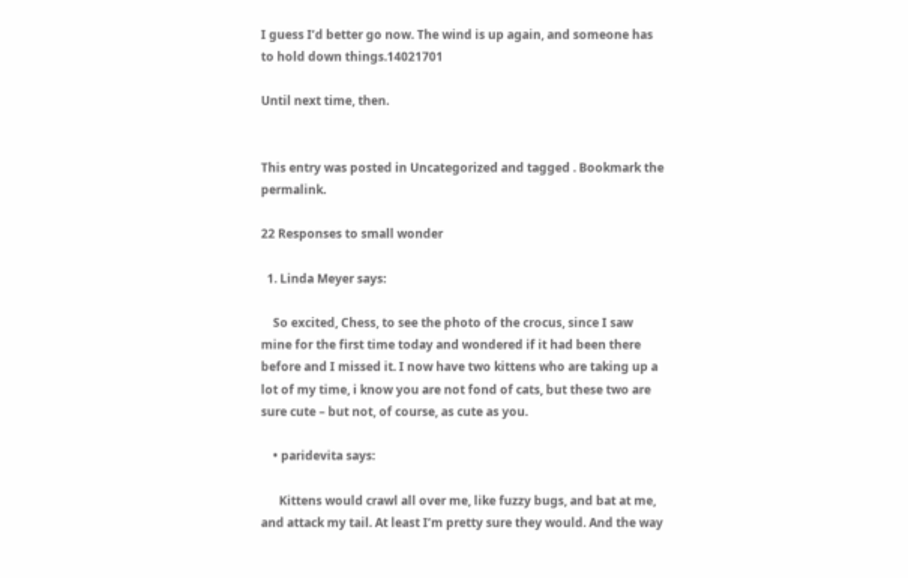I guess I’d better go now. The wind is up again, and someone has to hold down things.14021701

Until next time, then.


This entry was posted in Uncategorized and tagged . Bookmark the permalink.

22 Responses to small wonder

  1. Linda Meyer says:

    So excited, Chess, to see the photo of the crocus, since I saw mine for the first time today and wondered if it had been there before and I missed it. I now have two kittens who are taking up a lot of my time, i know you are not fond of cats, but these two are sure cute – but not, of course, as cute as you.

    • paridevita says:

      Kittens would crawl all over me, like fuzzy bugs, and bat at me, and attack my tail. At least I’m pretty sure they would. And the way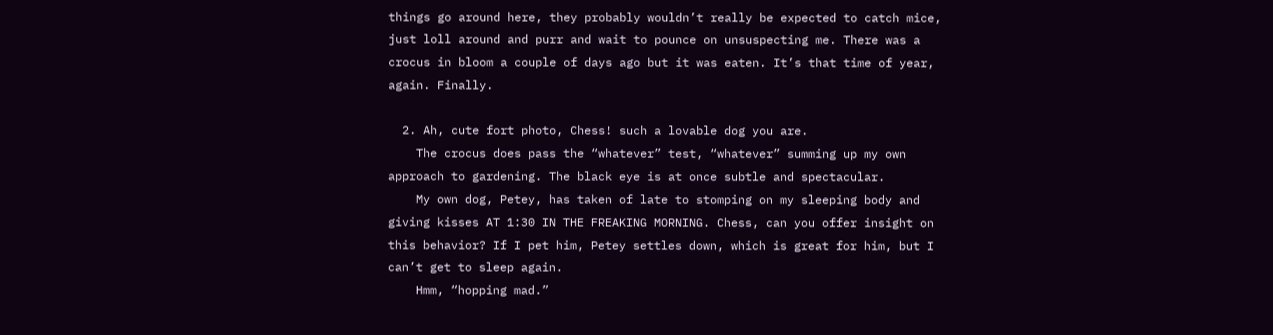things go around here, they probably wouldn’t really be expected to catch mice, just loll around and purr and wait to pounce on unsuspecting me. There was a crocus in bloom a couple of days ago but it was eaten. It’s that time of year, again. Finally.

  2. Ah, cute fort photo, Chess! such a lovable dog you are.
    The crocus does pass the “whatever” test, “whatever” summing up my own approach to gardening. The black eye is at once subtle and spectacular.
    My own dog, Petey, has taken of late to stomping on my sleeping body and giving kisses AT 1:30 IN THE FREAKING MORNING. Chess, can you offer insight on this behavior? If I pet him, Petey settles down, which is great for him, but I can’t get to sleep again.
    Hmm, “hopping mad.”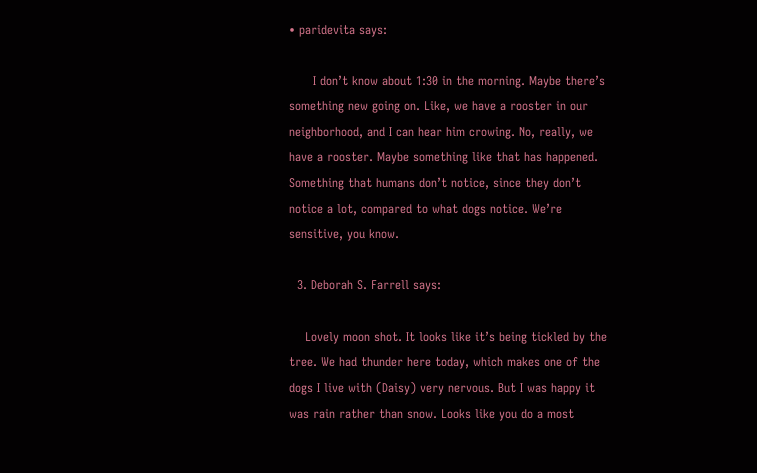• paridevita says:

      I don’t know about 1:30 in the morning. Maybe there’s something new going on. Like, we have a rooster in our neighborhood, and I can hear him crowing. No, really, we have a rooster. Maybe something like that has happened. Something that humans don’t notice, since they don’t notice a lot, compared to what dogs notice. We’re sensitive, you know.

  3. Deborah S. Farrell says:

    Lovely moon shot. It looks like it’s being tickled by the tree. We had thunder here today, which makes one of the dogs I live with (Daisy) very nervous. But I was happy it was rain rather than snow. Looks like you do a most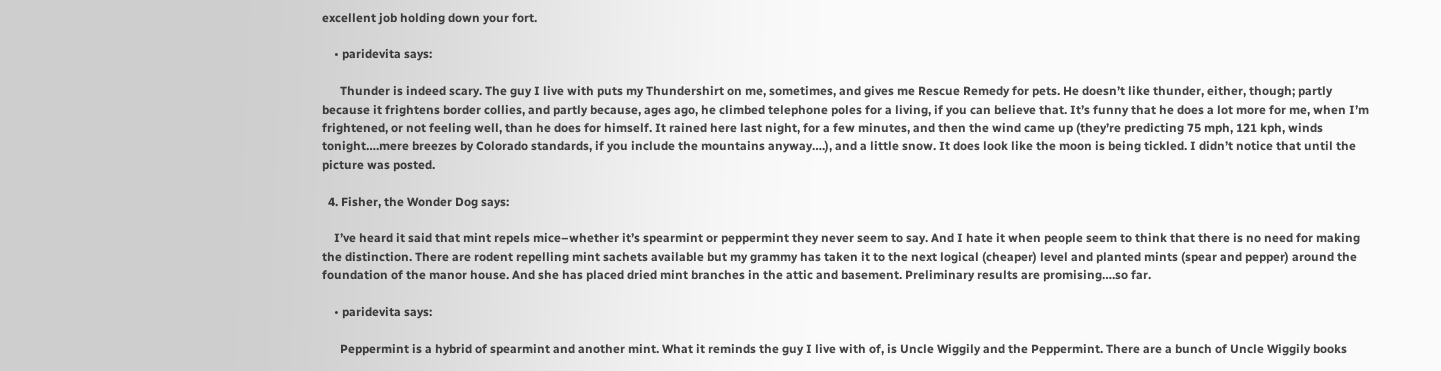excellent job holding down your fort.

    • paridevita says:

      Thunder is indeed scary. The guy I live with puts my Thundershirt on me, sometimes, and gives me Rescue Remedy for pets. He doesn’t like thunder, either, though; partly because it frightens border collies, and partly because, ages ago, he climbed telephone poles for a living, if you can believe that. It’s funny that he does a lot more for me, when I’m frightened, or not feeling well, than he does for himself. It rained here last night, for a few minutes, and then the wind came up (they’re predicting 75 mph, 121 kph, winds tonight….mere breezes by Colorado standards, if you include the mountains anyway….), and a little snow. It does look like the moon is being tickled. I didn’t notice that until the picture was posted.

  4. Fisher, the Wonder Dog says:

    I’ve heard it said that mint repels mice–whether it’s spearmint or peppermint they never seem to say. And I hate it when people seem to think that there is no need for making the distinction. There are rodent repelling mint sachets available but my grammy has taken it to the next logical (cheaper) level and planted mints (spear and pepper) around the foundation of the manor house. And she has placed dried mint branches in the attic and basement. Preliminary results are promising….so far.

    • paridevita says:

      Peppermint is a hybrid of spearmint and another mint. What it reminds the guy I live with of, is Uncle Wiggily and the Peppermint. There are a bunch of Uncle Wiggily books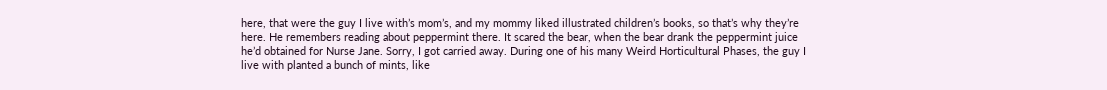here, that were the guy I live with’s mom’s, and my mommy liked illustrated children’s books, so that’s why they’re here. He remembers reading about peppermint there. It scared the bear, when the bear drank the peppermint juice he’d obtained for Nurse Jane. Sorry, I got carried away. During one of his many Weird Horticultural Phases, the guy I live with planted a bunch of mints, like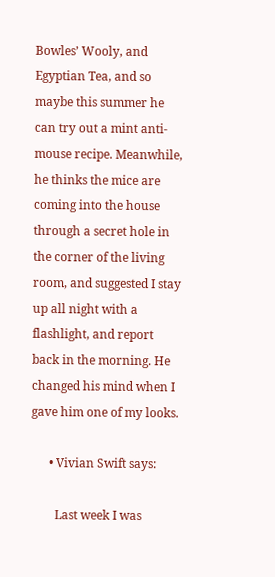Bowles’ Wooly, and Egyptian Tea, and so maybe this summer he can try out a mint anti-mouse recipe. Meanwhile, he thinks the mice are coming into the house through a secret hole in the corner of the living room, and suggested I stay up all night with a flashlight, and report back in the morning. He changed his mind when I gave him one of my looks.

      • Vivian Swift says:

        Last week I was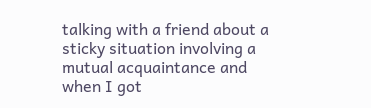talking with a friend about a sticky situation involving a mutual acquaintance and when I got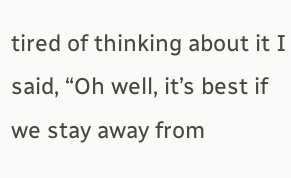tired of thinking about it I said, “Oh well, it’s best if we stay away from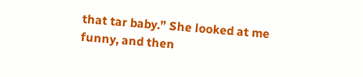that tar baby.” She looked at me funny, and then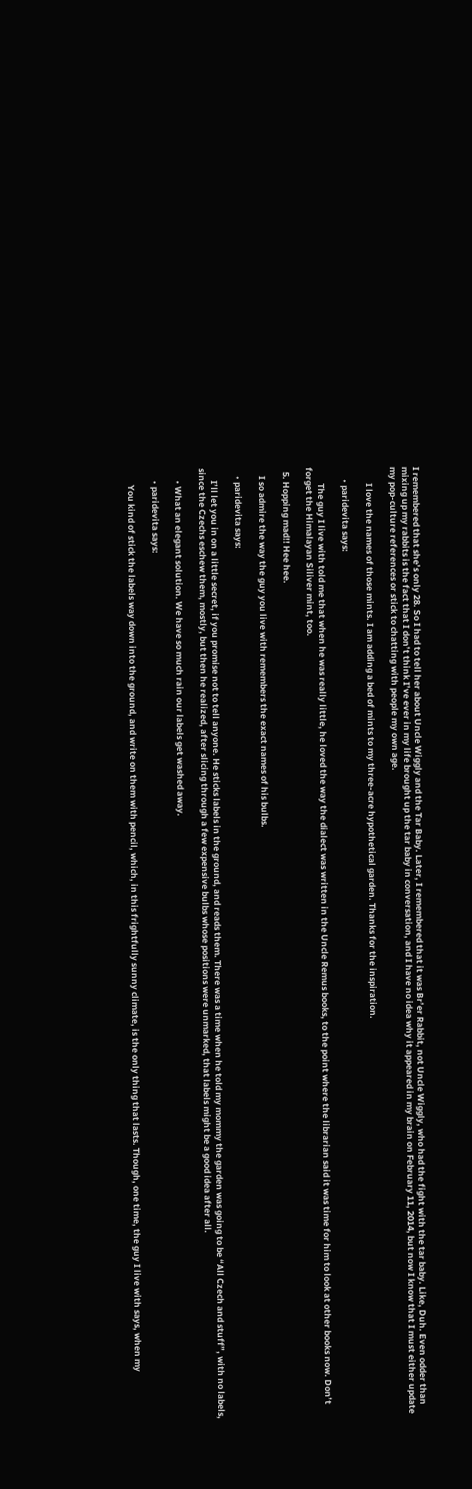I remembered that she’s only 28. So I had to tell her about Uncle Wiggly and the Tar Baby. Later, I remembered that it was Br’er Rabbit, not Uncle Wiggly, who had the fight with the tar baby. Like, Duh. Even odder than mixing up my rabbits is the fact that I don’t think I’ve ever in my life brought up the tar baby in conversation, and I have no idea why it appeared in my brain on February 11, 2014, but now I know that I must either update my pop-culture references or stick to chatting with people my own age.

        I love the names of those mints. I am adding a bed of mints to my three-acre hypothetical garden. Thanks for the inspiration.

      • paridevita says:

        The guy I live with told me that when he was really little, he loved the way the dialect was written in the Uncle Remus books, to the point where the librarian said it was time for him to look at other books now. Don’t forget the Himalayan Siliver mint, too.

  5. Hopping mad!! Hee hee.

    I so admire the way the guy you live with remembers the exact names of his bulbs.

    • paridevita says:

      I’ll let you in on a little secret, if you promise not to tell anyone. He sticks labels in the ground, and reads them. There was a time when he told my mommy the garden was going to be “All Czech and stuff”, with no labels, since the Czechs eschew them, mostly, but then he realized, after slicing through a few expensive bulbs whose positions were unmarked, that labels might be a good idea after all.

      • What an elegant solution. We have so much rain our labels get washed away.

      • paridevita says:

        You kind of stick the labels way down into the ground, and write on them with pencil, which, in this frightfully sunny climate, is the only thing that lasts. Though, one time, the guy I live with says, when my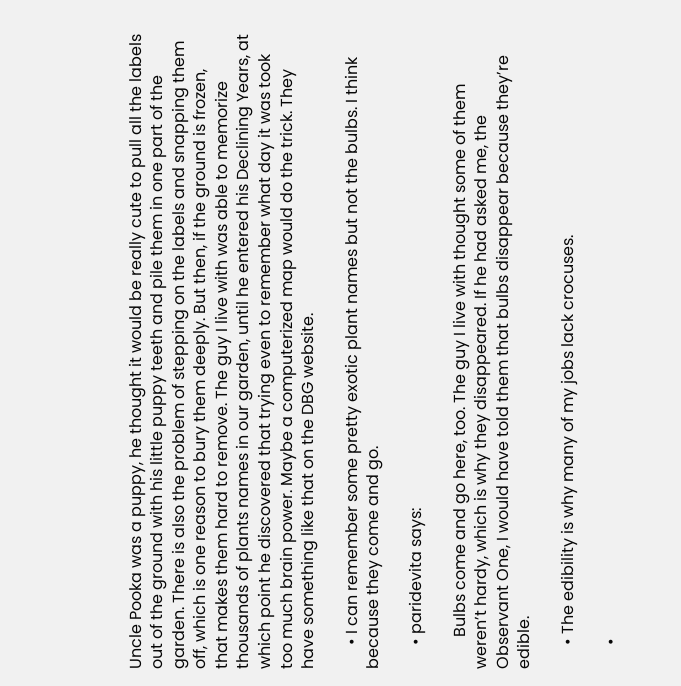Uncle Pooka was a puppy, he thought it would be really cute to pull all the labels out of the ground with his little puppy teeth and pile them in one part of the garden. There is also the problem of stepping on the labels and snapping them off, which is one reason to bury them deeply. But then, if the ground is frozen, that makes them hard to remove. The guy I live with was able to memorize thousands of plants names in our garden, until he entered his Declining Years, at which point he discovered that trying even to remember what day it was took too much brain power. Maybe a computerized map would do the trick. They have something like that on the DBG website.

      • I can remember some pretty exotic plant names but not the bulbs. I think because they come and go.

      • paridevita says:

        Bulbs come and go here, too. The guy I live with thought some of them weren’t hardy, which is why they disappeared. If he had asked me, the Observant One, I would have told them that bulbs disappear because they’re edible.

      • The edibility is why many of my jobs lack crocuses.

      •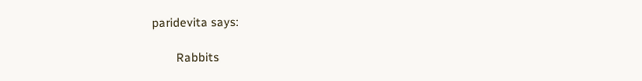paridevita says:

        Rabbits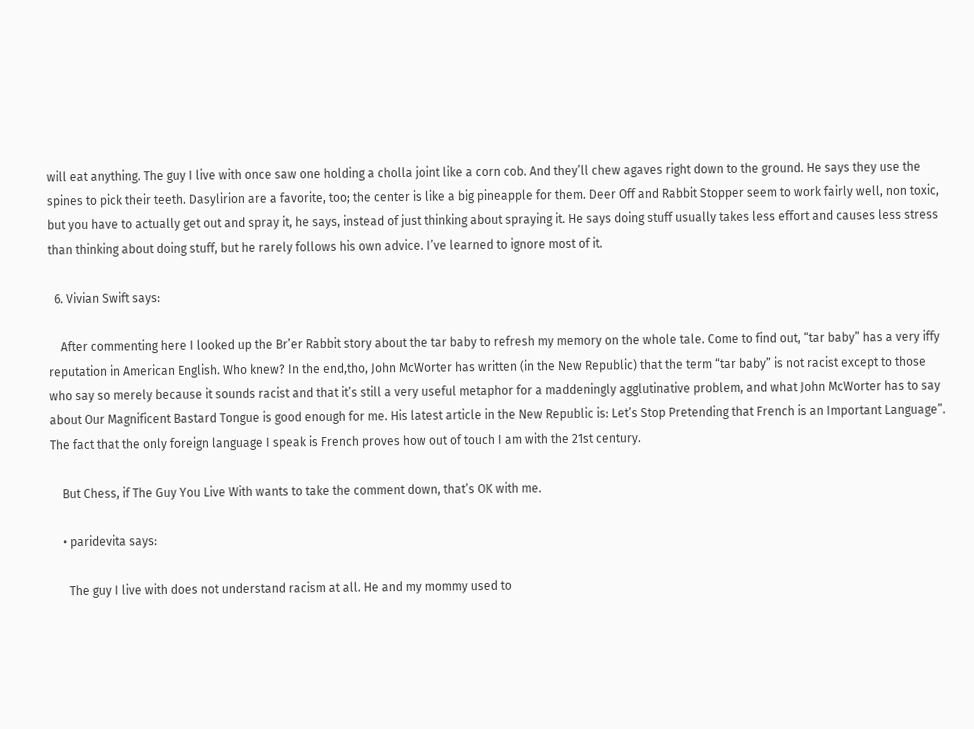will eat anything. The guy I live with once saw one holding a cholla joint like a corn cob. And they’ll chew agaves right down to the ground. He says they use the spines to pick their teeth. Dasylirion are a favorite, too; the center is like a big pineapple for them. Deer Off and Rabbit Stopper seem to work fairly well, non toxic, but you have to actually get out and spray it, he says, instead of just thinking about spraying it. He says doing stuff usually takes less effort and causes less stress than thinking about doing stuff, but he rarely follows his own advice. I’ve learned to ignore most of it.

  6. Vivian Swift says:

    After commenting here I looked up the Br’er Rabbit story about the tar baby to refresh my memory on the whole tale. Come to find out, “tar baby” has a very iffy reputation in American English. Who knew? In the end,tho, John McWorter has written (in the New Republic) that the term “tar baby” is not racist except to those who say so merely because it sounds racist and that it’s still a very useful metaphor for a maddeningly agglutinative problem, and what John McWorter has to say about Our Magnificent Bastard Tongue is good enough for me. His latest article in the New Republic is: Let’s Stop Pretending that French is an Important Language”. The fact that the only foreign language I speak is French proves how out of touch I am with the 21st century.

    But Chess, if The Guy You Live With wants to take the comment down, that’s OK with me.

    • paridevita says:

      The guy I live with does not understand racism at all. He and my mommy used to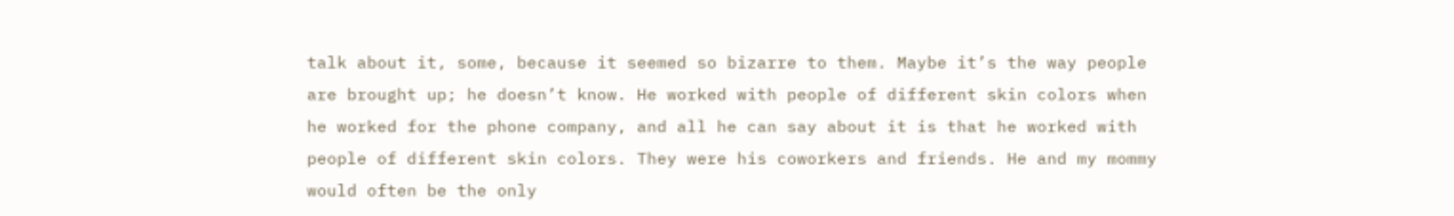talk about it, some, because it seemed so bizarre to them. Maybe it’s the way people are brought up; he doesn’t know. He worked with people of different skin colors when he worked for the phone company, and all he can say about it is that he worked with people of different skin colors. They were his coworkers and friends. He and my mommy would often be the only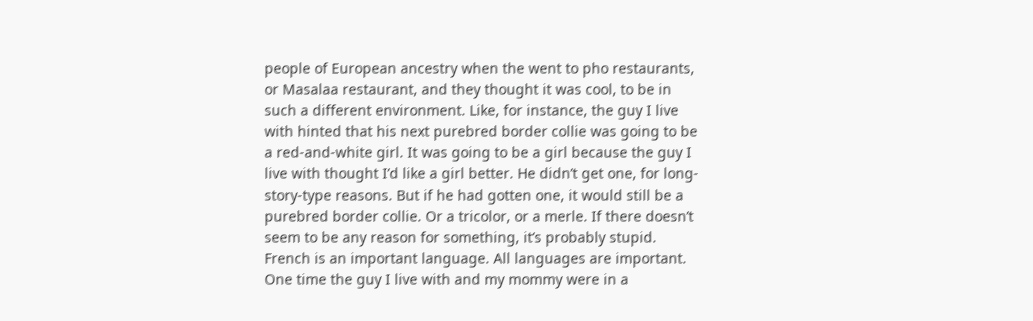people of European ancestry when the went to pho restaurants, or Masalaa restaurant, and they thought it was cool, to be in such a different environment. Like, for instance, the guy I live with hinted that his next purebred border collie was going to be a red-and-white girl. It was going to be a girl because the guy I live with thought I’d like a girl better. He didn’t get one, for long-story-type reasons. But if he had gotten one, it would still be a purebred border collie. Or a tricolor, or a merle. If there doesn’t seem to be any reason for something, it’s probably stupid. French is an important language. All languages are important. One time the guy I live with and my mommy were in a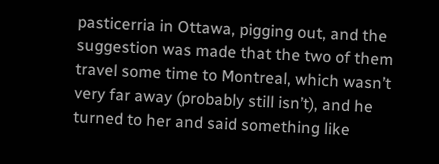pasticerria in Ottawa, pigging out, and the suggestion was made that the two of them travel some time to Montreal, which wasn’t very far away (probably still isn’t), and he turned to her and said something like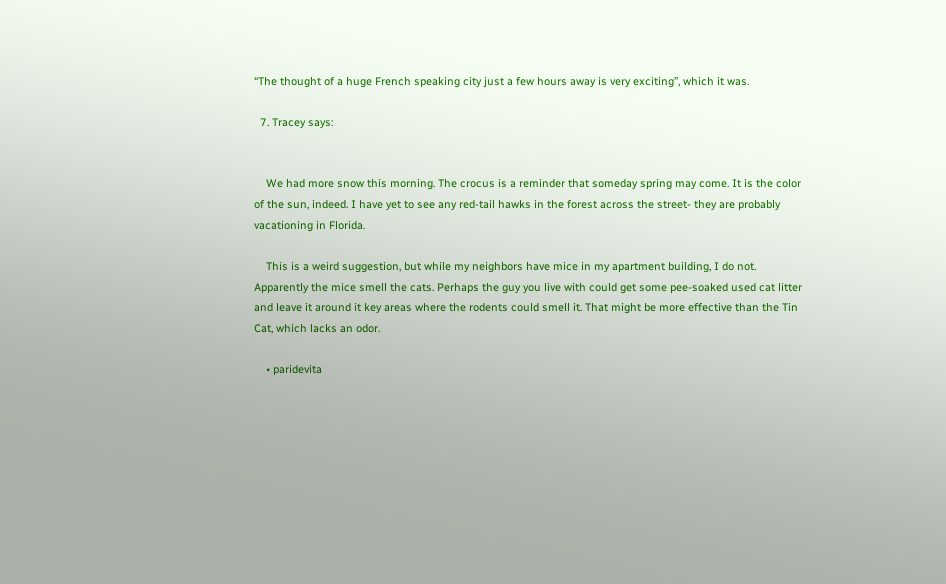“The thought of a huge French speaking city just a few hours away is very exciting”, which it was.

  7. Tracey says:


    We had more snow this morning. The crocus is a reminder that someday spring may come. It is the color of the sun, indeed. I have yet to see any red-tail hawks in the forest across the street- they are probably vacationing in Florida.

    This is a weird suggestion, but while my neighbors have mice in my apartment building, I do not. Apparently the mice smell the cats. Perhaps the guy you live with could get some pee-soaked used cat litter and leave it around it key areas where the rodents could smell it. That might be more effective than the Tin Cat, which lacks an odor.

    • paridevita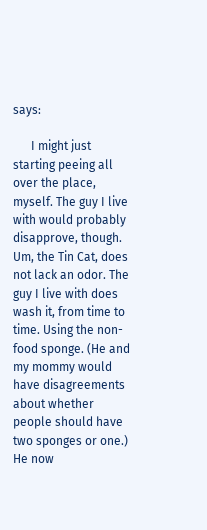says:

      I might just starting peeing all over the place, myself. The guy I live with would probably disapprove, though. Um, the Tin Cat, does not lack an odor. The guy I live with does wash it, from time to time. Using the non-food sponge. (He and my mommy would have disagreements about whether people should have two sponges or one.) He now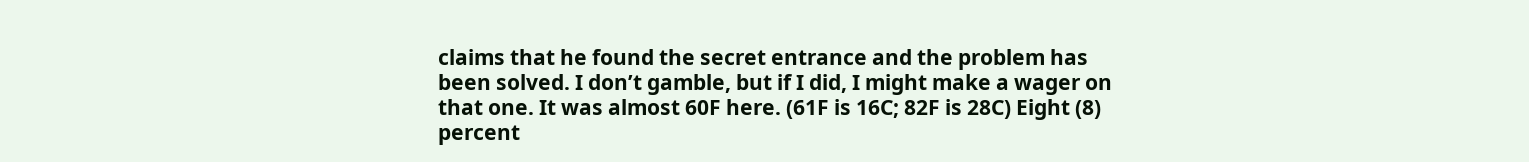claims that he found the secret entrance and the problem has been solved. I don’t gamble, but if I did, I might make a wager on that one. It was almost 60F here. (61F is 16C; 82F is 28C) Eight (8) percent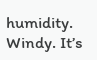humidity. Windy. It’s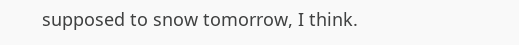supposed to snow tomorrow, I think.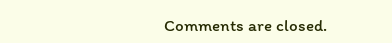Comments are closed.